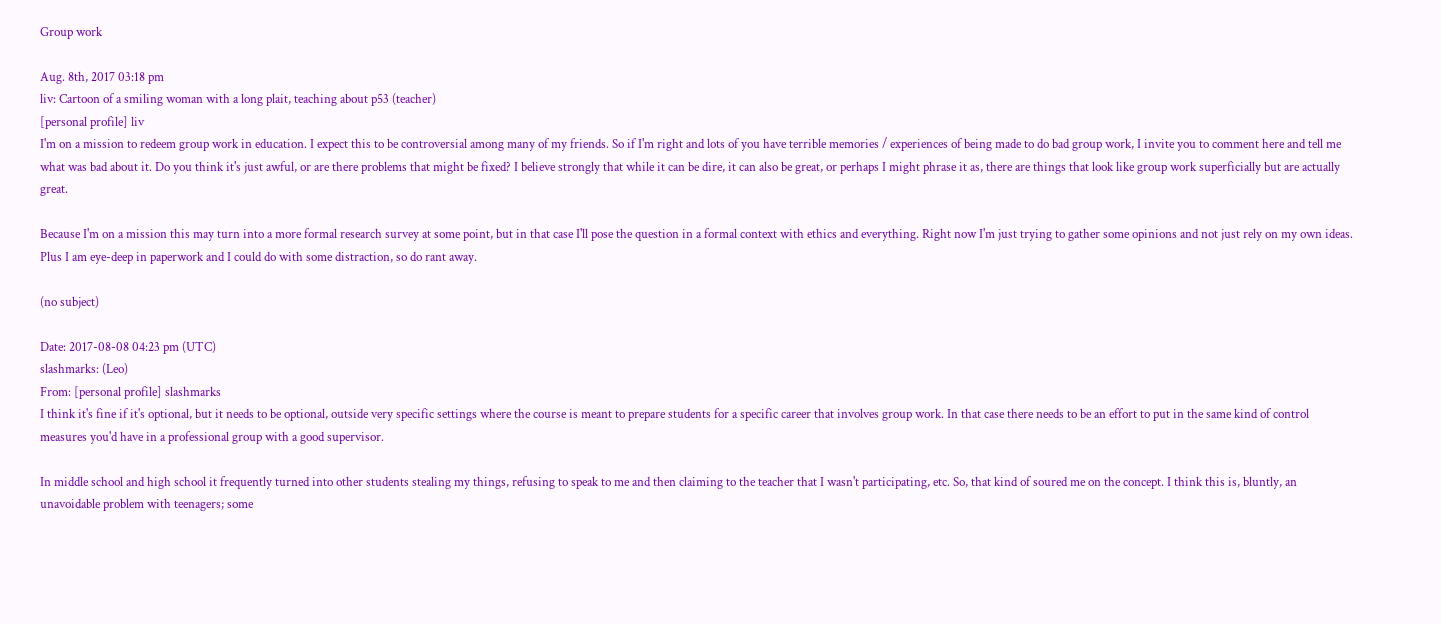Group work

Aug. 8th, 2017 03:18 pm
liv: Cartoon of a smiling woman with a long plait, teaching about p53 (teacher)
[personal profile] liv
I'm on a mission to redeem group work in education. I expect this to be controversial among many of my friends. So if I'm right and lots of you have terrible memories / experiences of being made to do bad group work, I invite you to comment here and tell me what was bad about it. Do you think it's just awful, or are there problems that might be fixed? I believe strongly that while it can be dire, it can also be great, or perhaps I might phrase it as, there are things that look like group work superficially but are actually great.

Because I'm on a mission this may turn into a more formal research survey at some point, but in that case I'll pose the question in a formal context with ethics and everything. Right now I'm just trying to gather some opinions and not just rely on my own ideas. Plus I am eye-deep in paperwork and I could do with some distraction, so do rant away.

(no subject)

Date: 2017-08-08 04:23 pm (UTC)
slashmarks: (Leo)
From: [personal profile] slashmarks
I think it's fine if it's optional, but it needs to be optional, outside very specific settings where the course is meant to prepare students for a specific career that involves group work. In that case there needs to be an effort to put in the same kind of control measures you'd have in a professional group with a good supervisor.

In middle school and high school it frequently turned into other students stealing my things, refusing to speak to me and then claiming to the teacher that I wasn't participating, etc. So, that kind of soured me on the concept. I think this is, bluntly, an unavoidable problem with teenagers; some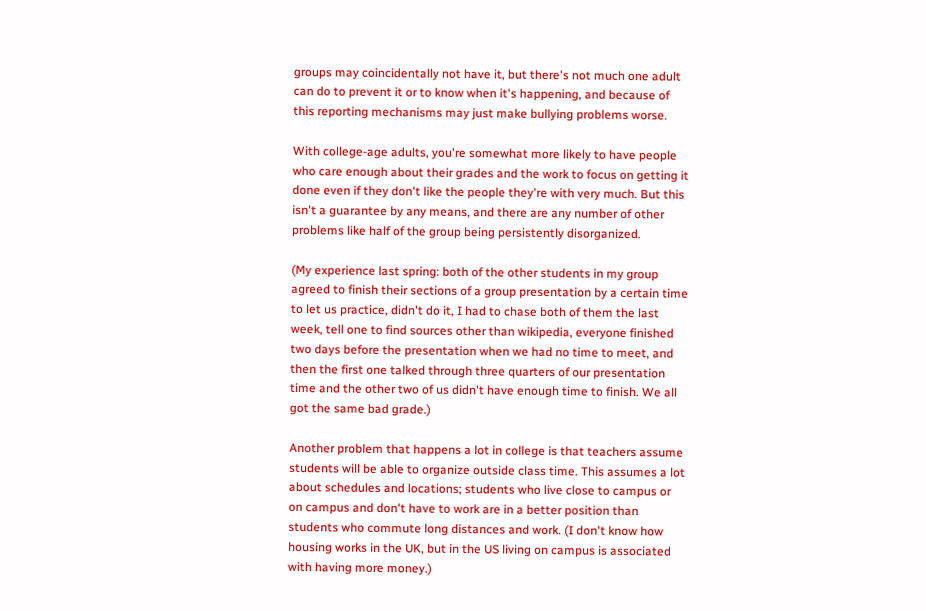groups may coincidentally not have it, but there's not much one adult can do to prevent it or to know when it's happening, and because of this reporting mechanisms may just make bullying problems worse.

With college-age adults, you're somewhat more likely to have people who care enough about their grades and the work to focus on getting it done even if they don't like the people they're with very much. But this isn't a guarantee by any means, and there are any number of other problems like half of the group being persistently disorganized.

(My experience last spring: both of the other students in my group agreed to finish their sections of a group presentation by a certain time to let us practice, didn't do it, I had to chase both of them the last week, tell one to find sources other than wikipedia, everyone finished two days before the presentation when we had no time to meet, and then the first one talked through three quarters of our presentation time and the other two of us didn't have enough time to finish. We all got the same bad grade.)

Another problem that happens a lot in college is that teachers assume students will be able to organize outside class time. This assumes a lot about schedules and locations; students who live close to campus or on campus and don't have to work are in a better position than students who commute long distances and work. (I don't know how housing works in the UK, but in the US living on campus is associated with having more money.)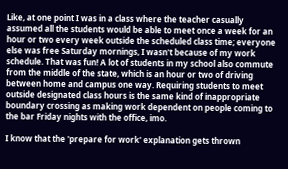Like, at one point I was in a class where the teacher casually assumed all the students would be able to meet once a week for an hour or two every week outside the scheduled class time; everyone else was free Saturday mornings, I wasn't because of my work schedule. That was fun! A lot of students in my school also commute from the middle of the state, which is an hour or two of driving between home and campus one way. Requiring students to meet outside designated class hours is the same kind of inappropriate boundary crossing as making work dependent on people coming to the bar Friday nights with the office, imo.

I know that the 'prepare for work' explanation gets thrown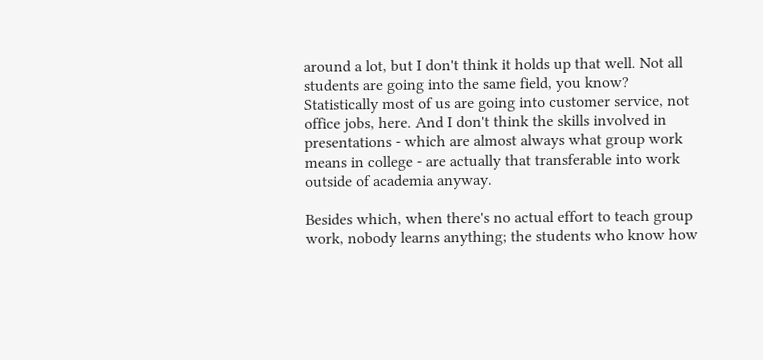around a lot, but I don't think it holds up that well. Not all students are going into the same field, you know? Statistically most of us are going into customer service, not office jobs, here. And I don't think the skills involved in presentations - which are almost always what group work means in college - are actually that transferable into work outside of academia anyway.

Besides which, when there's no actual effort to teach group work, nobody learns anything; the students who know how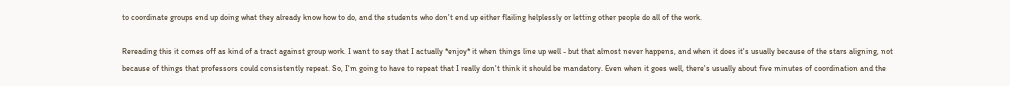to coordinate groups end up doing what they already know how to do, and the students who don't end up either flailing helplessly or letting other people do all of the work.

Rereading this it comes off as kind of a tract against group work. I want to say that I actually *enjoy* it when things line up well - but that almost never happens, and when it does it's usually because of the stars aligning, not because of things that professors could consistently repeat. So, I'm going to have to repeat that I really don't think it should be mandatory. Even when it goes well, there's usually about five minutes of coordination and the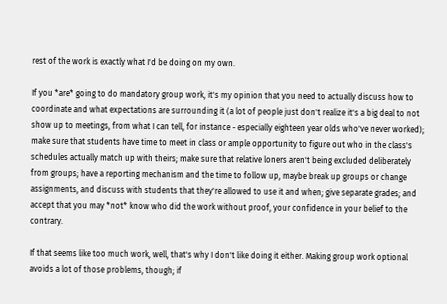rest of the work is exactly what I'd be doing on my own.

If you *are* going to do mandatory group work, it's my opinion that you need to actually discuss how to coordinate and what expectations are surrounding it (a lot of people just don't realize it's a big deal to not show up to meetings, from what I can tell, for instance - especially eighteen year olds who've never worked); make sure that students have time to meet in class or ample opportunity to figure out who in the class's schedules actually match up with theirs; make sure that relative loners aren't being excluded deliberately from groups; have a reporting mechanism and the time to follow up, maybe break up groups or change assignments, and discuss with students that they're allowed to use it and when; give separate grades; and accept that you may *not* know who did the work without proof, your confidence in your belief to the contrary.

If that seems like too much work, well, that's why I don't like doing it either. Making group work optional avoids a lot of those problems, though; if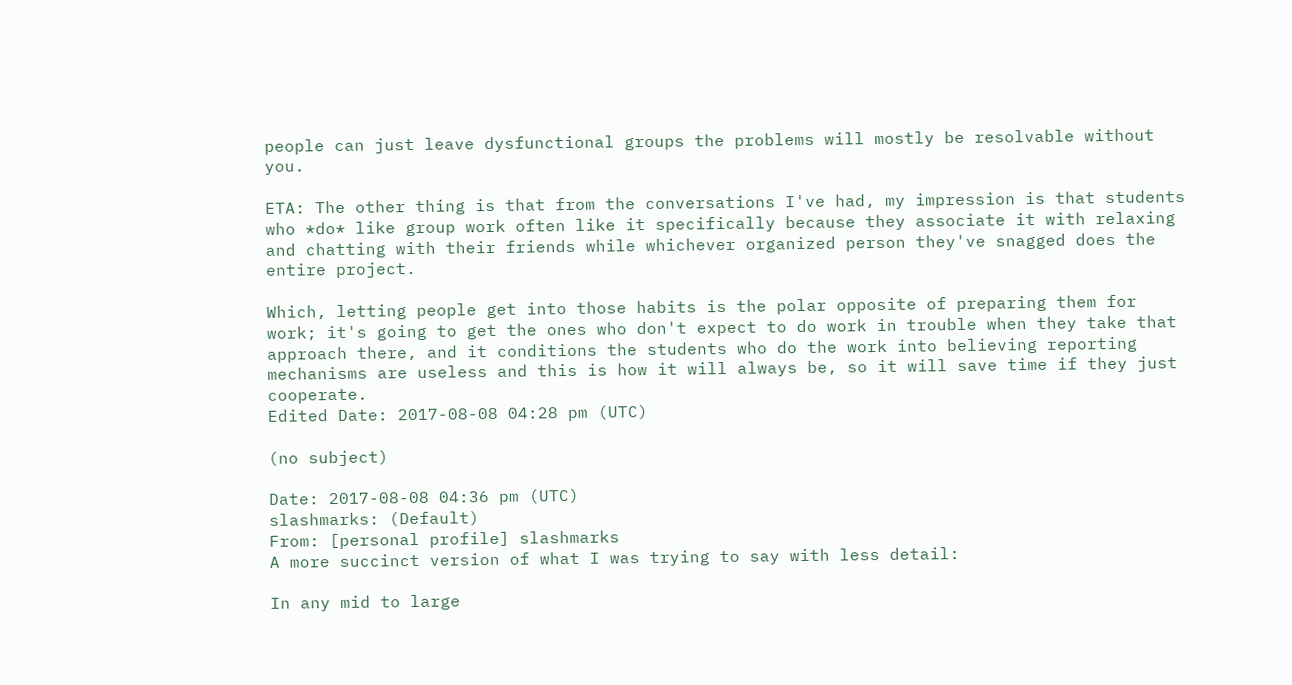people can just leave dysfunctional groups the problems will mostly be resolvable without you.

ETA: The other thing is that from the conversations I've had, my impression is that students who *do* like group work often like it specifically because they associate it with relaxing and chatting with their friends while whichever organized person they've snagged does the entire project.

Which, letting people get into those habits is the polar opposite of preparing them for work; it's going to get the ones who don't expect to do work in trouble when they take that approach there, and it conditions the students who do the work into believing reporting mechanisms are useless and this is how it will always be, so it will save time if they just cooperate.
Edited Date: 2017-08-08 04:28 pm (UTC)

(no subject)

Date: 2017-08-08 04:36 pm (UTC)
slashmarks: (Default)
From: [personal profile] slashmarks
A more succinct version of what I was trying to say with less detail:

In any mid to large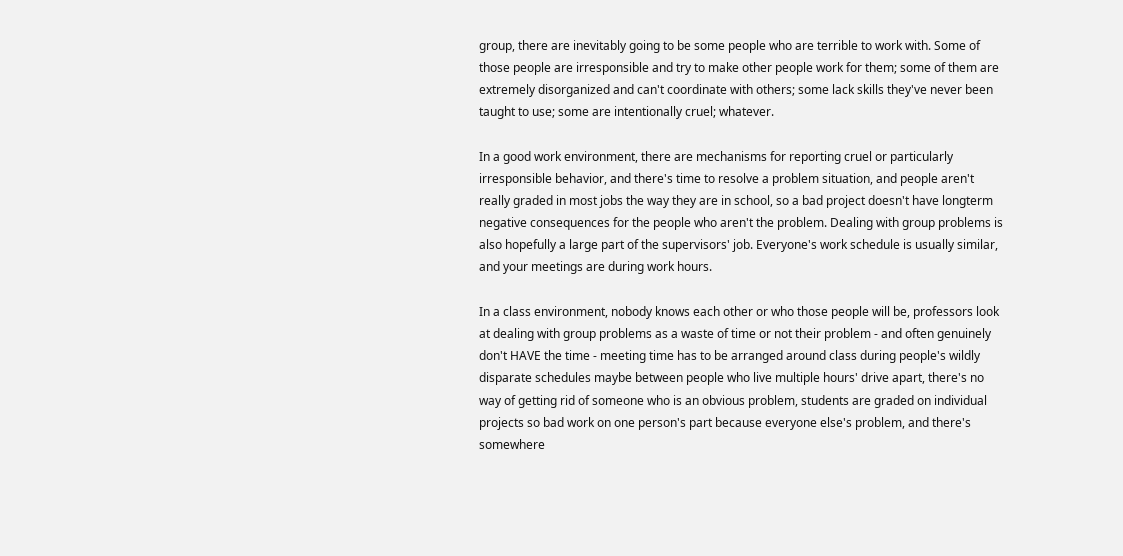group, there are inevitably going to be some people who are terrible to work with. Some of those people are irresponsible and try to make other people work for them; some of them are extremely disorganized and can't coordinate with others; some lack skills they've never been taught to use; some are intentionally cruel; whatever.

In a good work environment, there are mechanisms for reporting cruel or particularly irresponsible behavior, and there's time to resolve a problem situation, and people aren't really graded in most jobs the way they are in school, so a bad project doesn't have longterm negative consequences for the people who aren't the problem. Dealing with group problems is also hopefully a large part of the supervisors' job. Everyone's work schedule is usually similar, and your meetings are during work hours.

In a class environment, nobody knows each other or who those people will be, professors look at dealing with group problems as a waste of time or not their problem - and often genuinely don't HAVE the time - meeting time has to be arranged around class during people's wildly disparate schedules maybe between people who live multiple hours' drive apart, there's no way of getting rid of someone who is an obvious problem, students are graded on individual projects so bad work on one person's part because everyone else's problem, and there's somewhere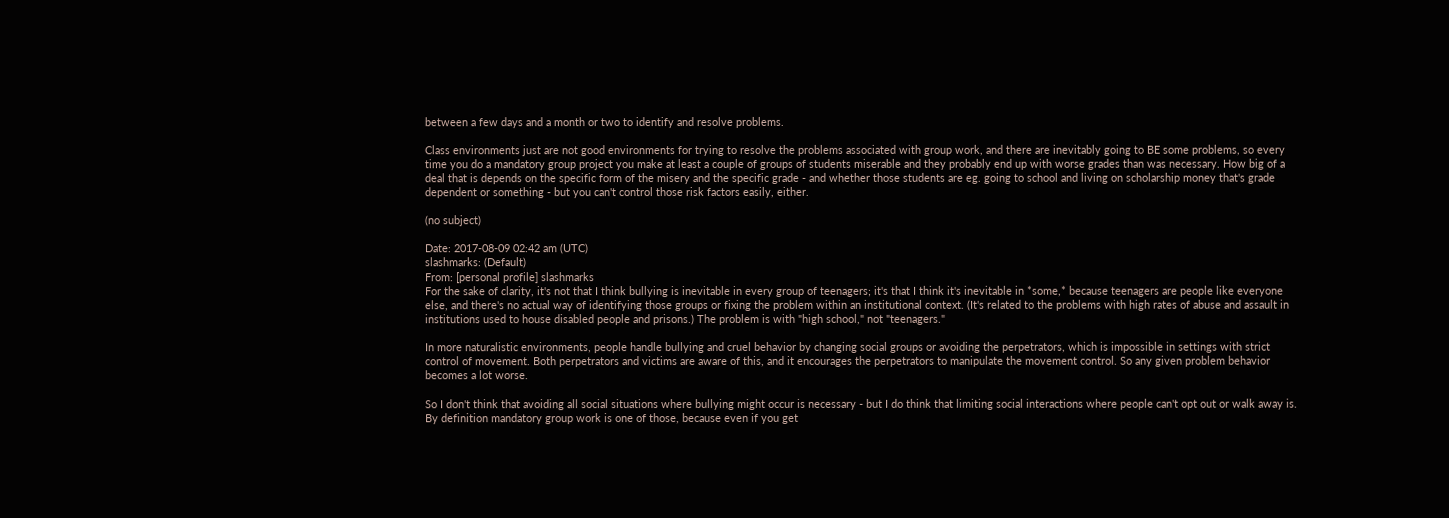between a few days and a month or two to identify and resolve problems.

Class environments just are not good environments for trying to resolve the problems associated with group work, and there are inevitably going to BE some problems, so every time you do a mandatory group project you make at least a couple of groups of students miserable and they probably end up with worse grades than was necessary. How big of a deal that is depends on the specific form of the misery and the specific grade - and whether those students are eg. going to school and living on scholarship money that's grade dependent or something - but you can't control those risk factors easily, either.

(no subject)

Date: 2017-08-09 02:42 am (UTC)
slashmarks: (Default)
From: [personal profile] slashmarks
For the sake of clarity, it's not that I think bullying is inevitable in every group of teenagers; it's that I think it's inevitable in *some,* because teenagers are people like everyone else, and there's no actual way of identifying those groups or fixing the problem within an institutional context. (It's related to the problems with high rates of abuse and assault in institutions used to house disabled people and prisons.) The problem is with "high school," not "teenagers."

In more naturalistic environments, people handle bullying and cruel behavior by changing social groups or avoiding the perpetrators, which is impossible in settings with strict control of movement. Both perpetrators and victims are aware of this, and it encourages the perpetrators to manipulate the movement control. So any given problem behavior becomes a lot worse.

So I don't think that avoiding all social situations where bullying might occur is necessary - but I do think that limiting social interactions where people can't opt out or walk away is. By definition mandatory group work is one of those, because even if you get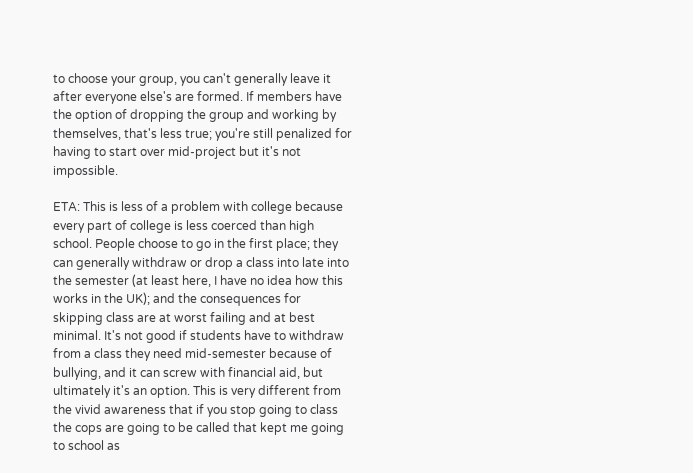to choose your group, you can't generally leave it after everyone else's are formed. If members have the option of dropping the group and working by themselves, that's less true; you're still penalized for having to start over mid-project but it's not impossible.

ETA: This is less of a problem with college because every part of college is less coerced than high school. People choose to go in the first place; they can generally withdraw or drop a class into late into the semester (at least here, I have no idea how this works in the UK); and the consequences for skipping class are at worst failing and at best minimal. It's not good if students have to withdraw from a class they need mid-semester because of bullying, and it can screw with financial aid, but ultimately it's an option. This is very different from the vivid awareness that if you stop going to class the cops are going to be called that kept me going to school as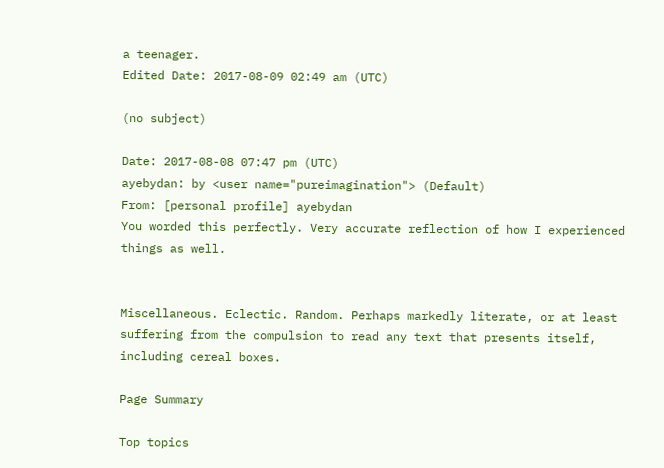a teenager.
Edited Date: 2017-08-09 02:49 am (UTC)

(no subject)

Date: 2017-08-08 07:47 pm (UTC)
ayebydan: by <user name="pureimagination"> (Default)
From: [personal profile] ayebydan
You worded this perfectly. Very accurate reflection of how I experienced things as well.


Miscellaneous. Eclectic. Random. Perhaps markedly literate, or at least suffering from the compulsion to read any text that presents itself, including cereal boxes.

Page Summary

Top topics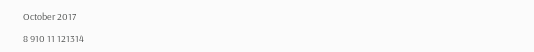October 2017

8 910 11 121314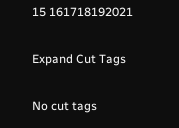15 161718192021

Expand Cut Tags

No cut tags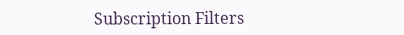Subscription Filters